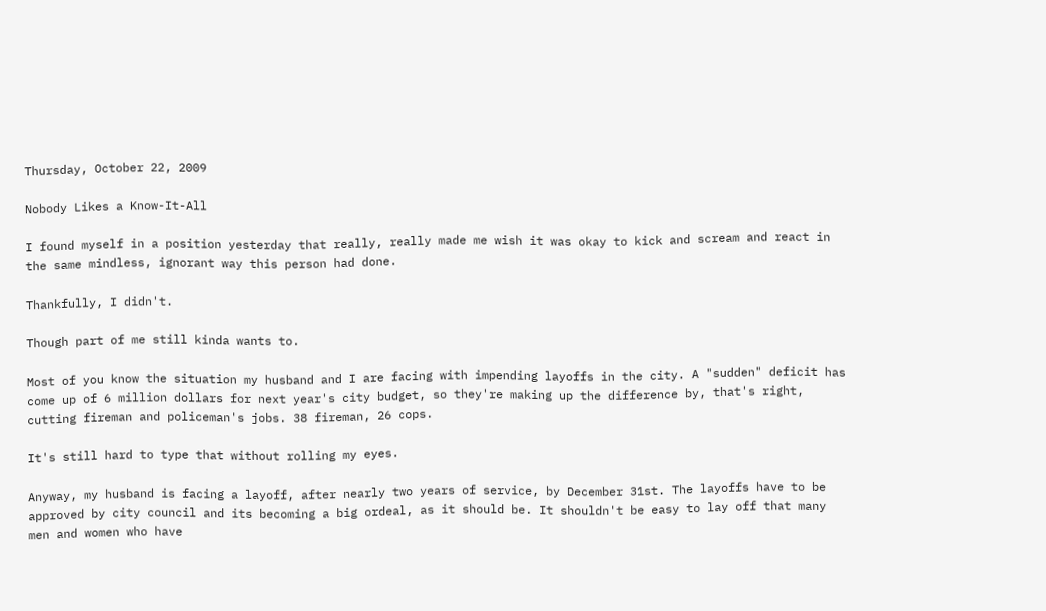Thursday, October 22, 2009

Nobody Likes a Know-It-All

I found myself in a position yesterday that really, really made me wish it was okay to kick and scream and react in the same mindless, ignorant way this person had done.

Thankfully, I didn't.

Though part of me still kinda wants to.

Most of you know the situation my husband and I are facing with impending layoffs in the city. A "sudden" deficit has come up of 6 million dollars for next year's city budget, so they're making up the difference by, that's right, cutting fireman and policeman's jobs. 38 fireman, 26 cops.

It's still hard to type that without rolling my eyes.

Anyway, my husband is facing a layoff, after nearly two years of service, by December 31st. The layoffs have to be approved by city council and its becoming a big ordeal, as it should be. It shouldn't be easy to lay off that many men and women who have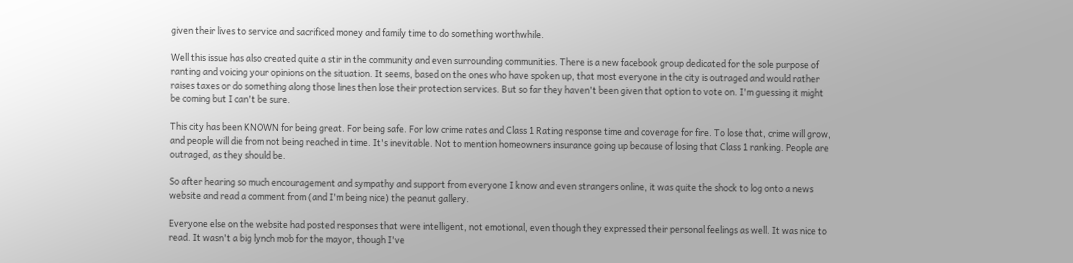given their lives to service and sacrificed money and family time to do something worthwhile.

Well this issue has also created quite a stir in the community and even surrounding communities. There is a new facebook group dedicated for the sole purpose of ranting and voicing your opinions on the situation. It seems, based on the ones who have spoken up, that most everyone in the city is outraged and would rather raises taxes or do something along those lines then lose their protection services. But so far they haven't been given that option to vote on. I'm guessing it might be coming but I can't be sure.

This city has been KNOWN for being great. For being safe. For low crime rates and Class 1 Rating response time and coverage for fire. To lose that, crime will grow, and people will die from not being reached in time. It's inevitable. Not to mention homeowners insurance going up because of losing that Class 1 ranking. People are outraged, as they should be.

So after hearing so much encouragement and sympathy and support from everyone I know and even strangers online, it was quite the shock to log onto a news website and read a comment from (and I'm being nice) the peanut gallery.

Everyone else on the website had posted responses that were intelligent, not emotional, even though they expressed their personal feelings as well. It was nice to read. It wasn't a big lynch mob for the mayor, though I've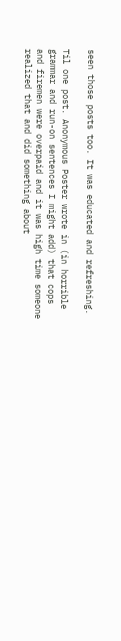seen those posts too. It was educated and refreshing.

Til one post. Anonymous Poster wrote in (in horrible grammar and run-on sentences I might add) that cops and firemen were overpaid and it was high time someone realized that and did something about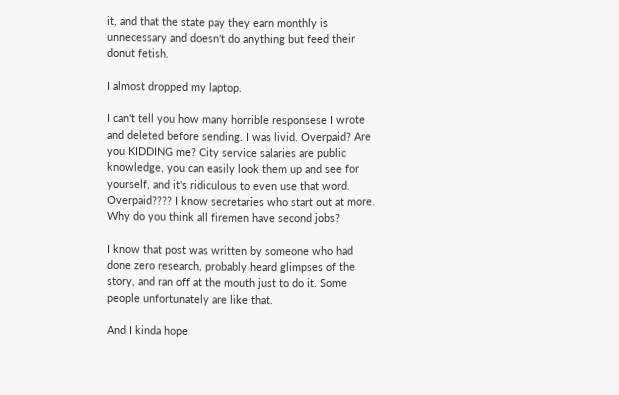it, and that the state pay they earn monthly is unnecessary and doesn't do anything but feed their donut fetish.

I almost dropped my laptop.

I can't tell you how many horrible responsese I wrote and deleted before sending. I was livid. Overpaid? Are you KIDDING me? City service salaries are public knowledge, you can easily look them up and see for yourself, and it's ridiculous to even use that word. Overpaid???? I know secretaries who start out at more. Why do you think all firemen have second jobs?

I know that post was written by someone who had done zero research, probably heard glimpses of the story, and ran off at the mouth just to do it. Some people unfortunately are like that.

And I kinda hope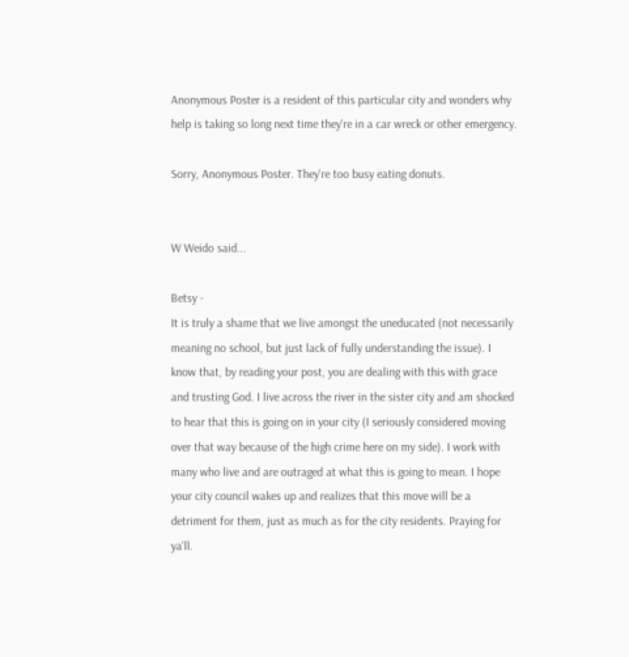Anonymous Poster is a resident of this particular city and wonders why help is taking so long next time they're in a car wreck or other emergency.

Sorry, Anonymous Poster. They're too busy eating donuts.


W Weido said...

Betsy -
It is truly a shame that we live amongst the uneducated (not necessarily meaning no school, but just lack of fully understanding the issue). I know that, by reading your post, you are dealing with this with grace and trusting God. I live across the river in the sister city and am shocked to hear that this is going on in your city (I seriously considered moving over that way because of the high crime here on my side). I work with many who live and are outraged at what this is going to mean. I hope your city council wakes up and realizes that this move will be a detriment for them, just as much as for the city residents. Praying for ya'll.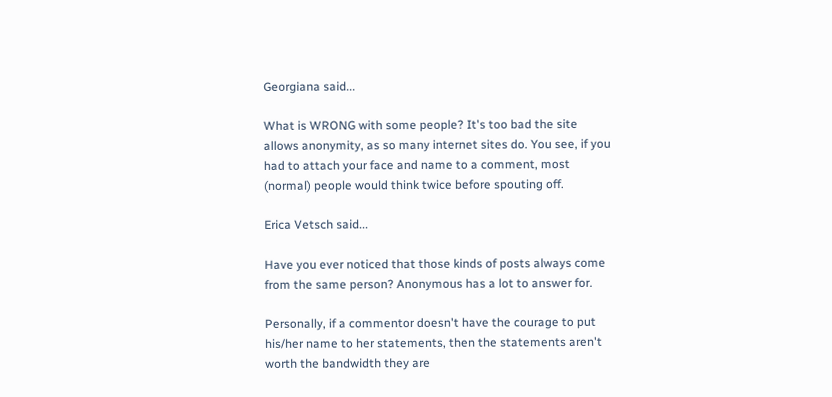Georgiana said...

What is WRONG with some people? It's too bad the site allows anonymity, as so many internet sites do. You see, if you had to attach your face and name to a comment, most (normal) people would think twice before spouting off.

Erica Vetsch said...

Have you ever noticed that those kinds of posts always come from the same person? Anonymous has a lot to answer for.

Personally, if a commentor doesn't have the courage to put his/her name to her statements, then the statements aren't worth the bandwidth they are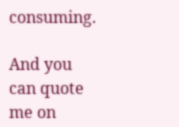consuming.

And you can quote me on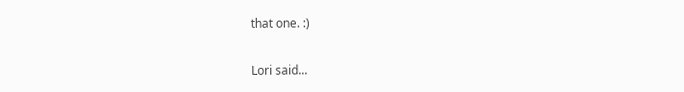that one. :)

Lori said...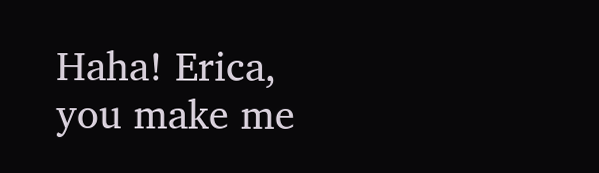Haha! Erica, you make me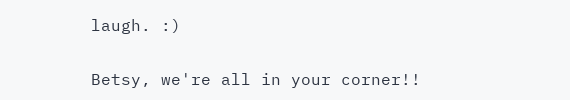laugh. :)

Betsy, we're all in your corner!!